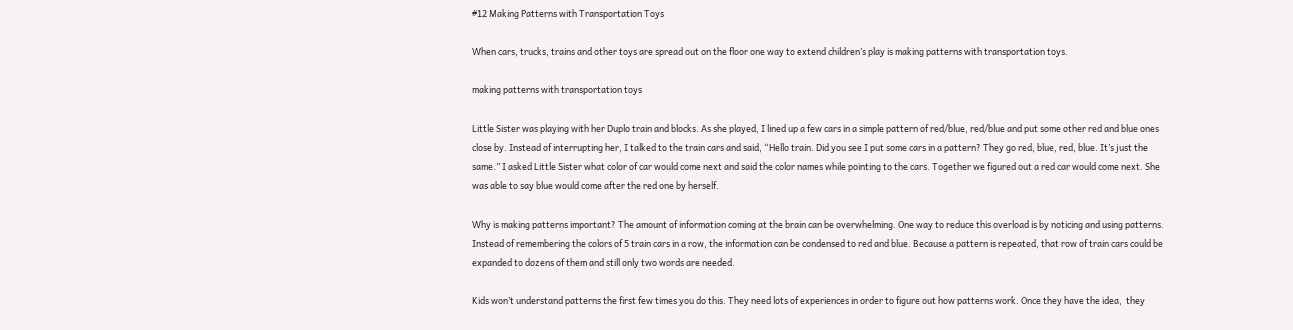#12 Making Patterns with Transportation Toys

When cars, trucks, trains and other toys are spread out on the floor one way to extend children’s play is making patterns with transportation toys.

making patterns with transportation toys

Little Sister was playing with her Duplo train and blocks. As she played, I lined up a few cars in a simple pattern of red/blue, red/blue and put some other red and blue ones close by. Instead of interrupting her, I talked to the train cars and said, “Hello train. Did you see I put some cars in a pattern? They go red, blue, red, blue. It’s just the same.” I asked Little Sister what color of car would come next and said the color names while pointing to the cars. Together we figured out a red car would come next. She was able to say blue would come after the red one by herself.

Why is making patterns important? The amount of information coming at the brain can be overwhelming. One way to reduce this overload is by noticing and using patterns. Instead of remembering the colors of 5 train cars in a row, the information can be condensed to red and blue. Because a pattern is repeated, that row of train cars could be expanded to dozens of them and still only two words are needed.

Kids won’t understand patterns the first few times you do this. They need lots of experiences in order to figure out how patterns work. Once they have the idea,  they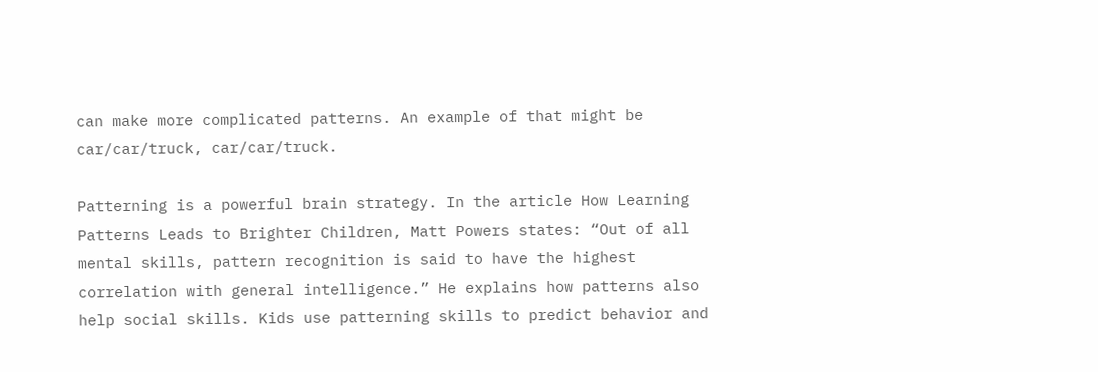can make more complicated patterns. An example of that might be car/car/truck, car/car/truck.

Patterning is a powerful brain strategy. In the article How Learning Patterns Leads to Brighter Children, Matt Powers states: “Out of all mental skills, pattern recognition is said to have the highest correlation with general intelligence.” He explains how patterns also help social skills. Kids use patterning skills to predict behavior and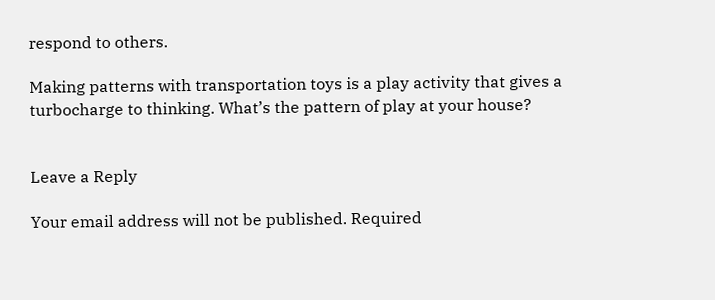respond to others.

Making patterns with transportation toys is a play activity that gives a turbocharge to thinking. What’s the pattern of play at your house?


Leave a Reply

Your email address will not be published. Required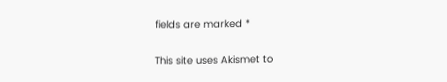fields are marked *

This site uses Akismet to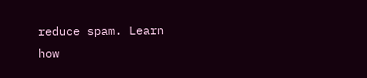reduce spam. Learn how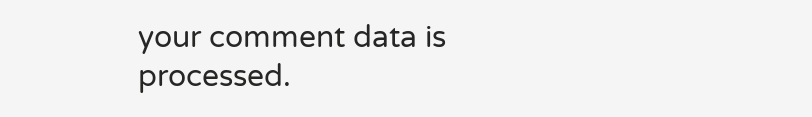your comment data is processed.